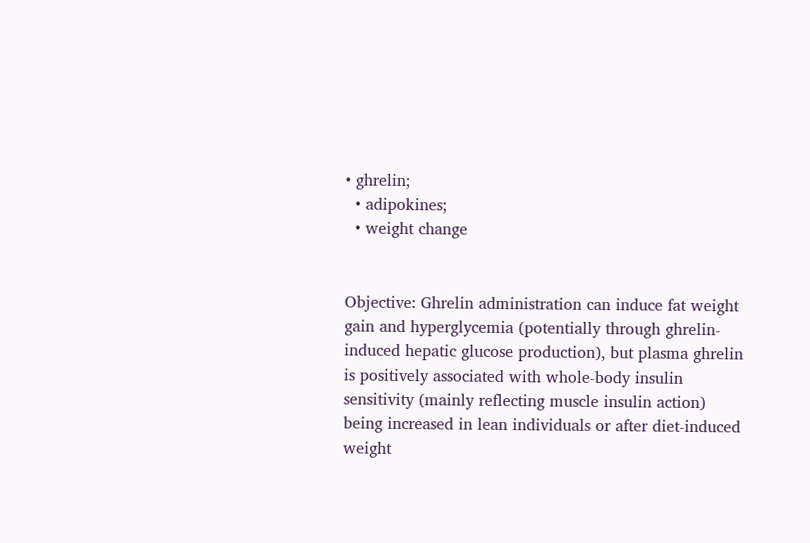• ghrelin;
  • adipokines;
  • weight change


Objective: Ghrelin administration can induce fat weight gain and hyperglycemia (potentially through ghrelin-induced hepatic glucose production), but plasma ghrelin is positively associated with whole-body insulin sensitivity (mainly reflecting muscle insulin action) being increased in lean individuals or after diet-induced weight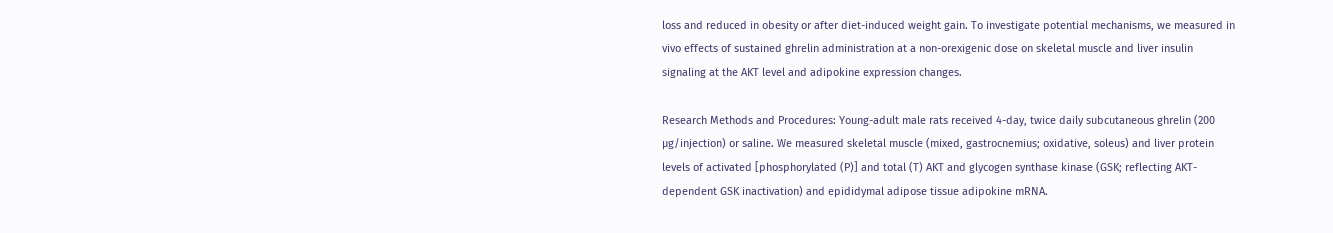loss and reduced in obesity or after diet-induced weight gain. To investigate potential mechanisms, we measured in vivo effects of sustained ghrelin administration at a non-orexigenic dose on skeletal muscle and liver insulin signaling at the AKT level and adipokine expression changes.

Research Methods and Procedures: Young-adult male rats received 4-day, twice daily subcutaneous ghrelin (200 µg/injection) or saline. We measured skeletal muscle (mixed, gastrocnemius; oxidative, soleus) and liver protein levels of activated [phosphorylated (P)] and total (T) AKT and glycogen synthase kinase (GSK; reflecting AKT-dependent GSK inactivation) and epididymal adipose tissue adipokine mRNA.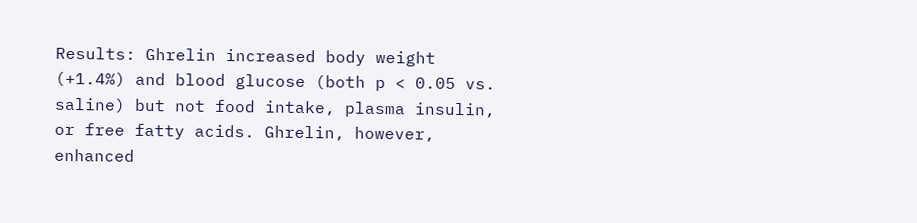Results: Ghrelin increased body weight (+1.4%) and blood glucose (both p < 0.05 vs. saline) but not food intake, plasma insulin, or free fatty acids. Ghrelin, however, enhanced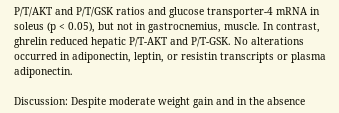P/T/AKT and P/T/GSK ratios and glucose transporter-4 mRNA in soleus (p < 0.05), but not in gastrocnemius, muscle. In contrast, ghrelin reduced hepatic P/T-AKT and P/T-GSK. No alterations occurred in adiponectin, leptin, or resistin transcripts or plasma adiponectin.

Discussion: Despite moderate weight gain and in the absence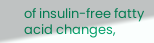of insulin-free fatty acid changes,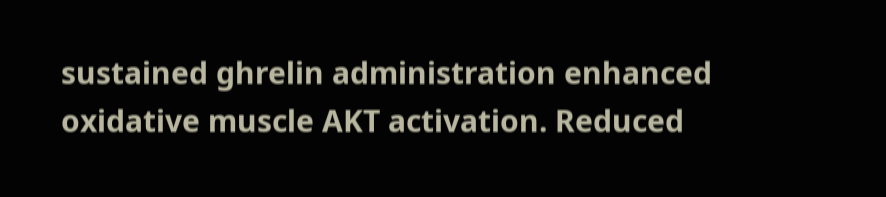sustained ghrelin administration enhanced oxidative muscle AKT activation. Reduced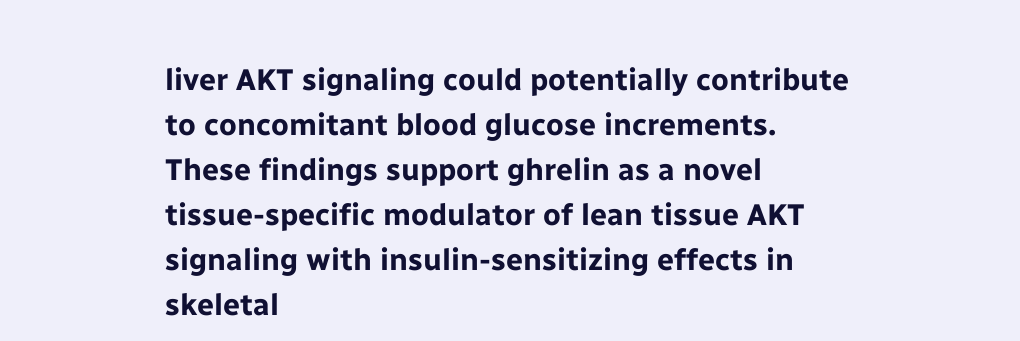liver AKT signaling could potentially contribute to concomitant blood glucose increments. These findings support ghrelin as a novel tissue-specific modulator of lean tissue AKT signaling with insulin-sensitizing effects in skeletal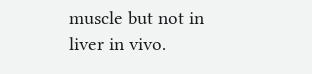muscle but not in liver in vivo.